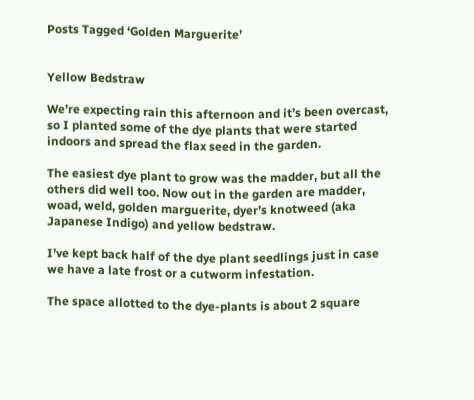Posts Tagged ‘Golden Marguerite’


Yellow Bedstraw

We’re expecting rain this afternoon and it’s been overcast, so I planted some of the dye plants that were started indoors and spread the flax seed in the garden.

The easiest dye plant to grow was the madder, but all the others did well too. Now out in the garden are madder, woad, weld, golden marguerite, dyer’s knotweed (aka Japanese Indigo) and yellow bedstraw.

I’ve kept back half of the dye plant seedlings just in case we have a late frost or a cutworm infestation.

The space allotted to the dye-plants is about 2 square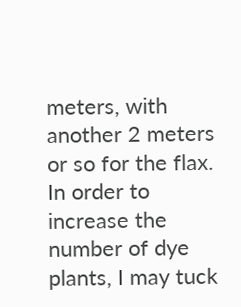meters, with another 2 meters or so for the flax. In order to increase the number of dye plants, I may tuck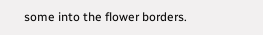some into the flower borders.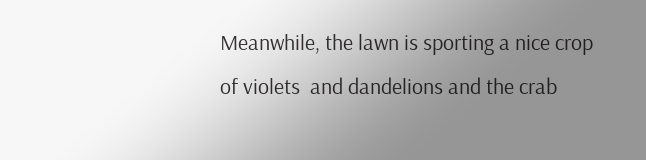Meanwhile, the lawn is sporting a nice crop of violets  and dandelions and the crab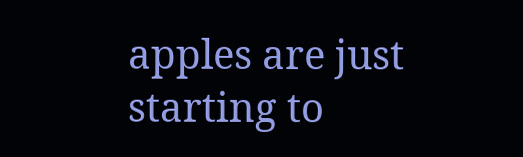apples are just starting to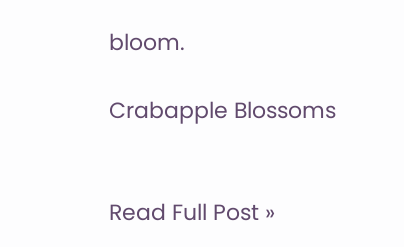bloom.

Crabapple Blossoms


Read Full Post »